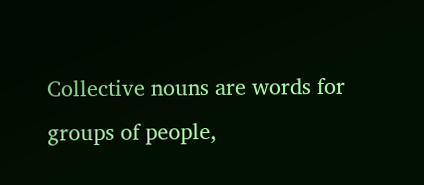Collective nouns are words for groups of people,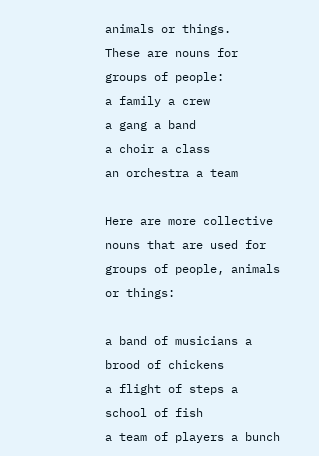animals or things.
These are nouns for groups of people:
a family a crew
a gang a band
a choir a class
an orchestra a team

Here are more collective nouns that are used for groups of people, animals or things:

a band of musicians a brood of chickens
a flight of steps a school of fish
a team of players a bunch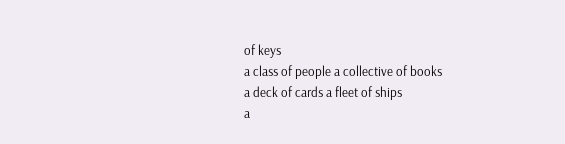of keys
a class of people a collective of books
a deck of cards a fleet of ships
a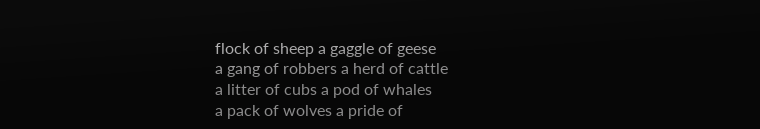flock of sheep a gaggle of geese
a gang of robbers a herd of cattle
a litter of cubs a pod of whales
a pack of wolves a pride of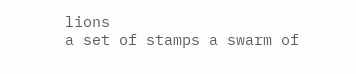lions
a set of stamps a swarm of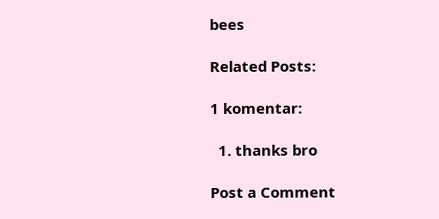bees

Related Posts:

1 komentar:

  1. thanks bro

Post a Comment